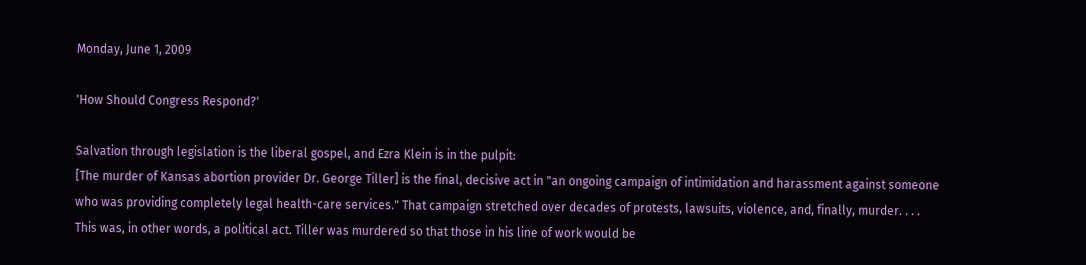Monday, June 1, 2009

'How Should Congress Respond?'

Salvation through legislation is the liberal gospel, and Ezra Klein is in the pulpit:
[The murder of Kansas abortion provider Dr. George Tiller] is the final, decisive act in "an ongoing campaign of intimidation and harassment against someone who was providing completely legal health-care services." That campaign stretched over decades of protests, lawsuits, violence, and, finally, murder. . . .
This was, in other words, a political act. Tiller was murdered so that those in his line of work would be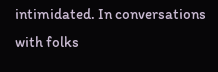intimidated. In conversations with folks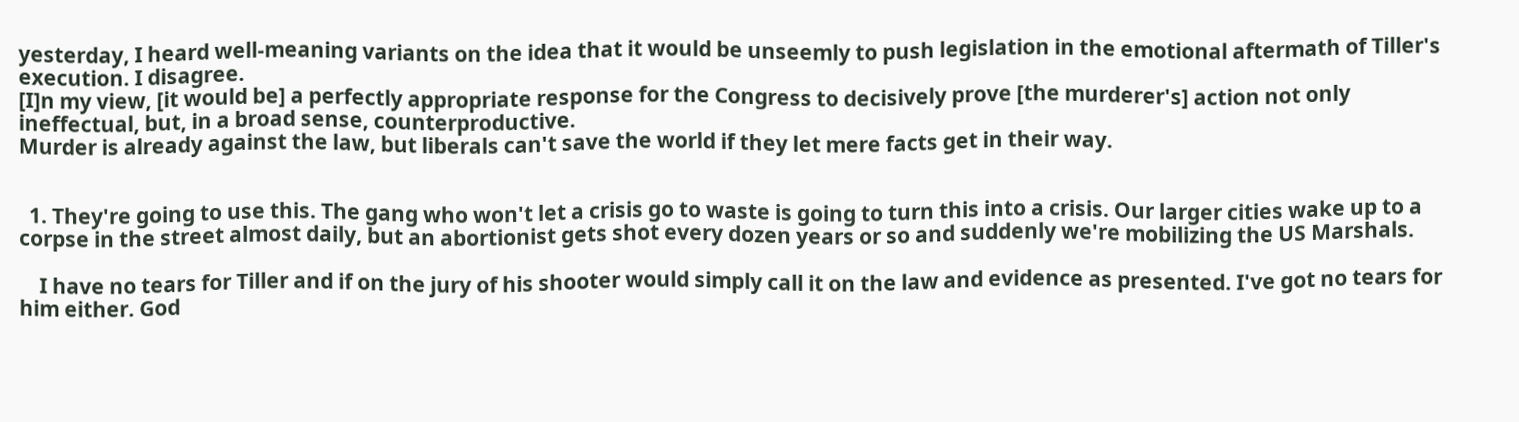yesterday, I heard well-meaning variants on the idea that it would be unseemly to push legislation in the emotional aftermath of Tiller's execution. I disagree.
[I]n my view, [it would be] a perfectly appropriate response for the Congress to decisively prove [the murderer's] action not only ineffectual, but, in a broad sense, counterproductive.
Murder is already against the law, but liberals can't save the world if they let mere facts get in their way.


  1. They're going to use this. The gang who won't let a crisis go to waste is going to turn this into a crisis. Our larger cities wake up to a corpse in the street almost daily, but an abortionist gets shot every dozen years or so and suddenly we're mobilizing the US Marshals.

    I have no tears for Tiller and if on the jury of his shooter would simply call it on the law and evidence as presented. I've got no tears for him either. God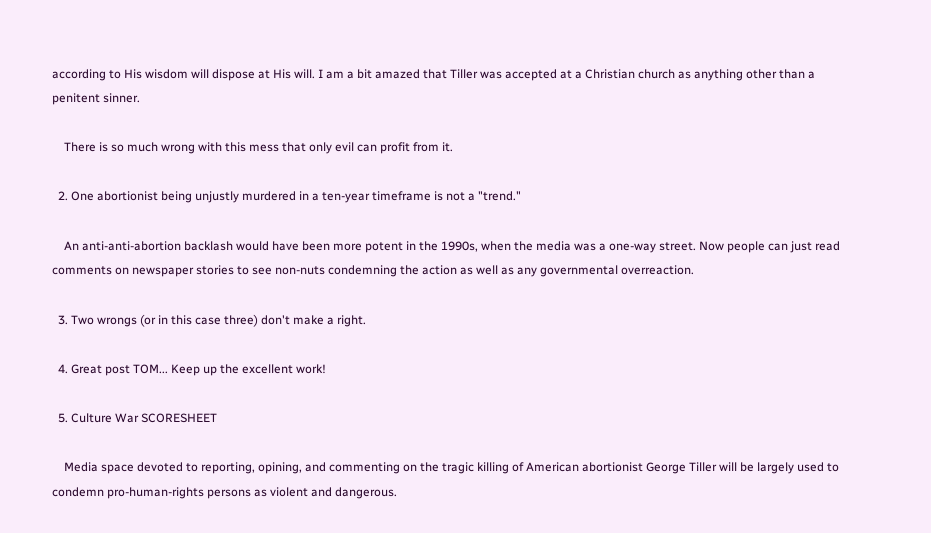according to His wisdom will dispose at His will. I am a bit amazed that Tiller was accepted at a Christian church as anything other than a penitent sinner.

    There is so much wrong with this mess that only evil can profit from it.

  2. One abortionist being unjustly murdered in a ten-year timeframe is not a "trend."

    An anti-anti-abortion backlash would have been more potent in the 1990s, when the media was a one-way street. Now people can just read comments on newspaper stories to see non-nuts condemning the action as well as any governmental overreaction.

  3. Two wrongs (or in this case three) don't make a right.

  4. Great post TOM... Keep up the excellent work!

  5. Culture War SCORESHEET

    Media space devoted to reporting, opining, and commenting on the tragic killing of American abortionist George Tiller will be largely used to condemn pro-human-rights persons as violent and dangerous.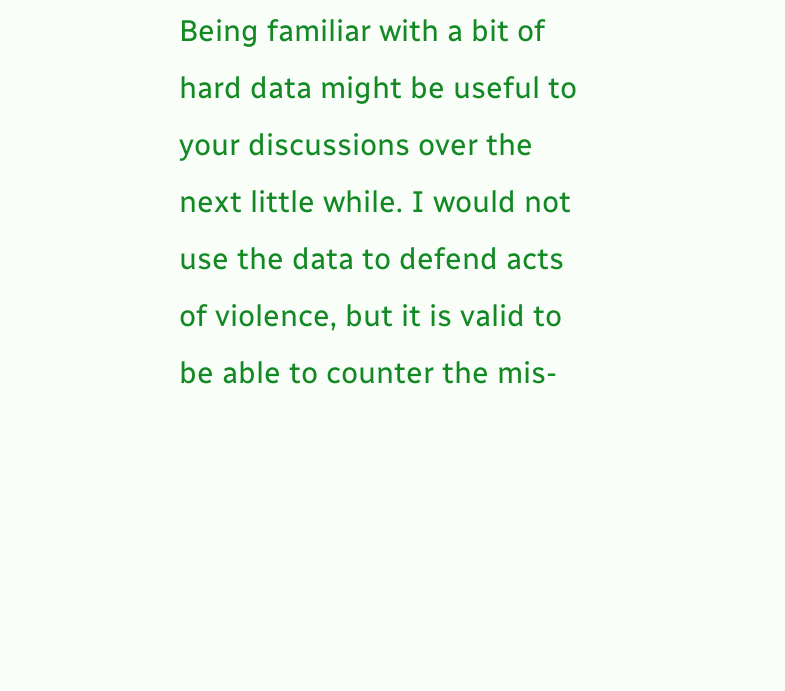Being familiar with a bit of hard data might be useful to your discussions over the next little while. I would not use the data to defend acts of violence, but it is valid to be able to counter the mis-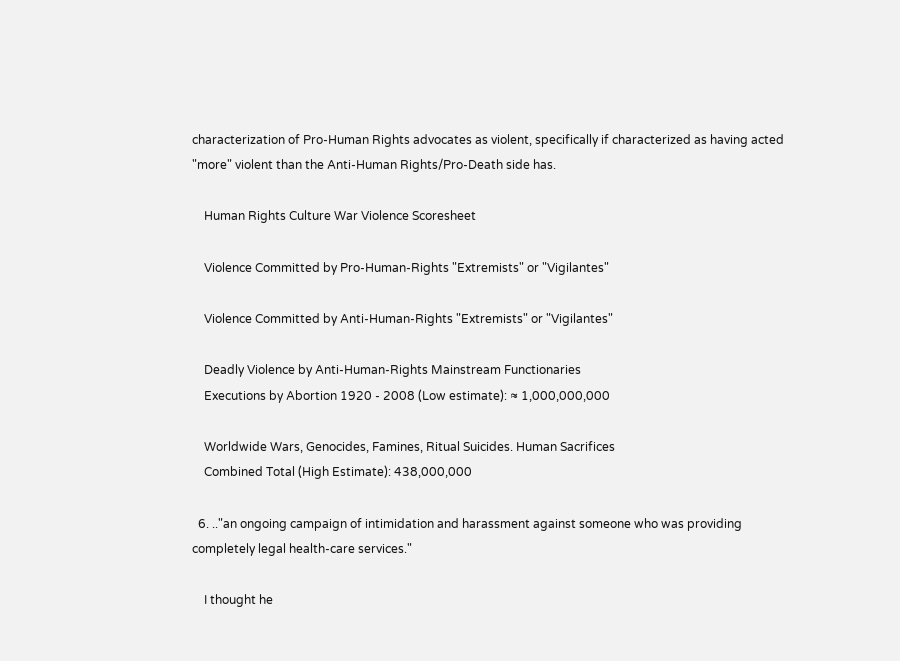characterization of Pro-Human Rights advocates as violent, specifically if characterized as having acted "more" violent than the Anti-Human Rights/Pro-Death side has.

    Human Rights Culture War Violence Scoresheet

    Violence Committed by Pro-Human-Rights "Extremists" or "Vigilantes"

    Violence Committed by Anti-Human-Rights "Extremists" or "Vigilantes"

    Deadly Violence by Anti-Human-Rights Mainstream Functionaries
    Executions by Abortion 1920 - 2008 (Low estimate): ≈ 1,000,000,000

    Worldwide Wars, Genocides, Famines, Ritual Suicides. Human Sacrifices
    Combined Total (High Estimate): 438,000,000

  6. .."an ongoing campaign of intimidation and harassment against someone who was providing completely legal health-care services."

    I thought he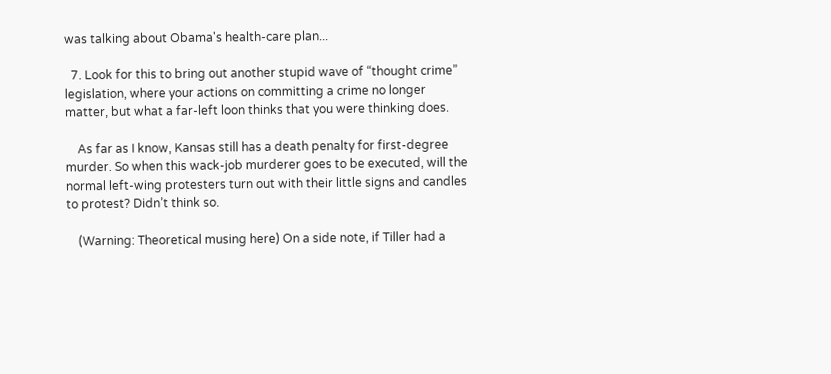was talking about Obama's health-care plan...

  7. Look for this to bring out another stupid wave of “thought crime” legislation, where your actions on committing a crime no longer matter, but what a far-left loon thinks that you were thinking does.

    As far as I know, Kansas still has a death penalty for first-degree murder. So when this wack-job murderer goes to be executed, will the normal left-wing protesters turn out with their little signs and candles to protest? Didn’t think so.

    (Warning: Theoretical musing here) On a side note, if Tiller had a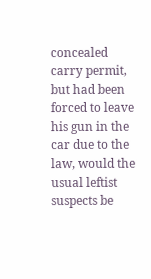concealed carry permit, but had been forced to leave his gun in the car due to the law, would the usual leftist suspects be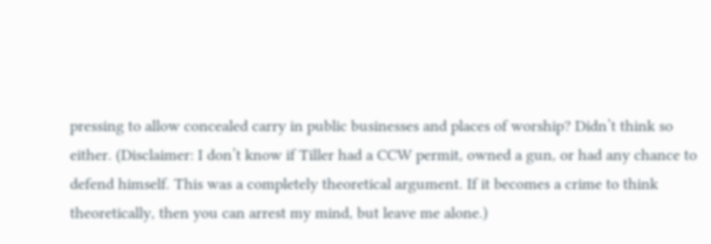pressing to allow concealed carry in public businesses and places of worship? Didn’t think so either. (Disclaimer: I don’t know if Tiller had a CCW permit, owned a gun, or had any chance to defend himself. This was a completely theoretical argument. If it becomes a crime to think theoretically, then you can arrest my mind, but leave me alone.)